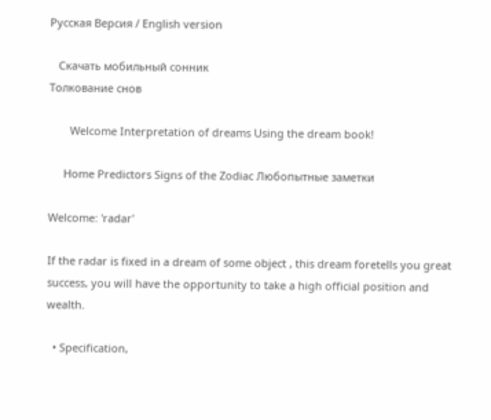Русская Версия / English version

   Скачать мобильный сонник
Толкование снов

       Welcome Interpretation of dreams Using the dream book!

     Home Predictors Signs of the Zodiac Любопытные заметки

Welcome: 'radar'

If the radar is fixed in a dream of some object , this dream foretells you great success, you will have the opportunity to take a high official position and wealth.

  • Specification,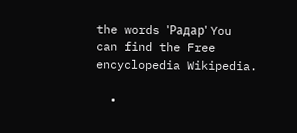the words 'Радар' You can find the Free encyclopedia Wikipedia.

  •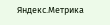Яндекс.Метрика